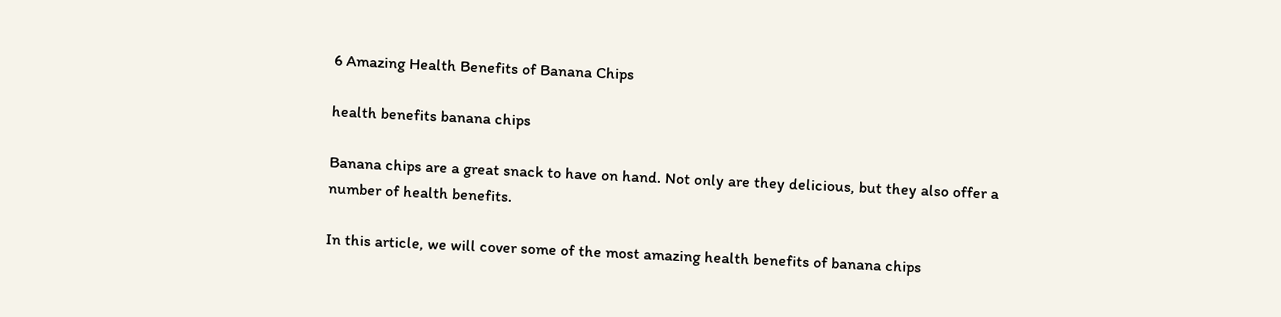6 Amazing Health Benefits of Banana Chips

health benefits banana chips

Banana chips are a great snack to have on hand. Not only are they delicious, but they also offer a number of health benefits.

In this article, we will cover some of the most amazing health benefits of banana chips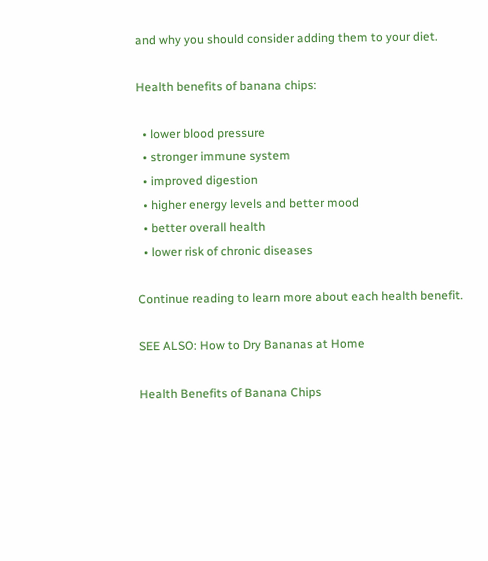and why you should consider adding them to your diet.

Health benefits of banana chips:

  • lower blood pressure
  • stronger immune system
  • improved digestion
  • higher energy levels and better mood
  • better overall health
  • lower risk of chronic diseases

Continue reading to learn more about each health benefit.

SEE ALSO: How to Dry Bananas at Home

Health Benefits of Banana Chips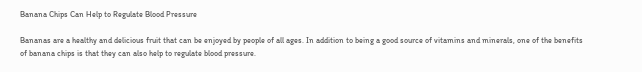Banana Chips Can Help to Regulate Blood Pressure

Bananas are a healthy and delicious fruit that can be enjoyed by people of all ages. In addition to being a good source of vitamins and minerals, one of the benefits of banana chips is that they can also help to regulate blood pressure.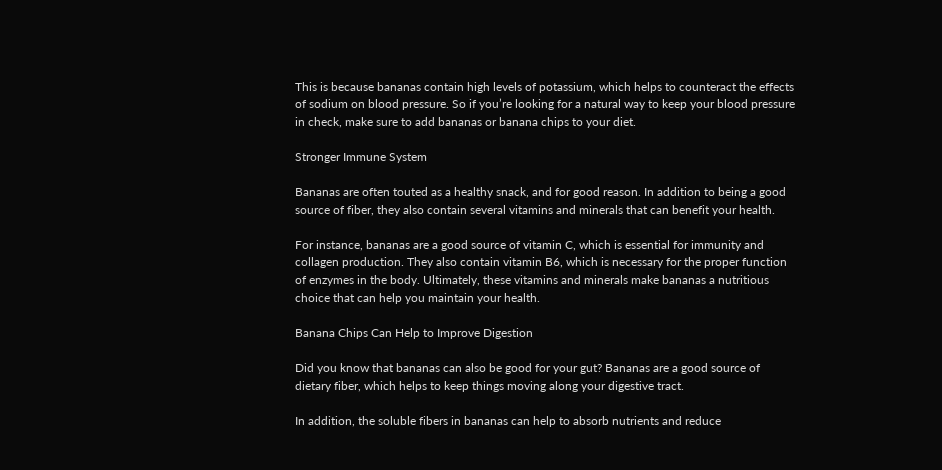This is because bananas contain high levels of potassium, which helps to counteract the effects of sodium on blood pressure. So if you’re looking for a natural way to keep your blood pressure in check, make sure to add bananas or banana chips to your diet.

Stronger Immune System

Bananas are often touted as a healthy snack, and for good reason. In addition to being a good source of fiber, they also contain several vitamins and minerals that can benefit your health.

For instance, bananas are a good source of vitamin C, which is essential for immunity and collagen production. They also contain vitamin B6, which is necessary for the proper function of enzymes in the body. Ultimately, these vitamins and minerals make bananas a nutritious choice that can help you maintain your health.

Banana Chips Can Help to Improve Digestion

Did you know that bananas can also be good for your gut? Bananas are a good source of dietary fiber, which helps to keep things moving along your digestive tract.

In addition, the soluble fibers in bananas can help to absorb nutrients and reduce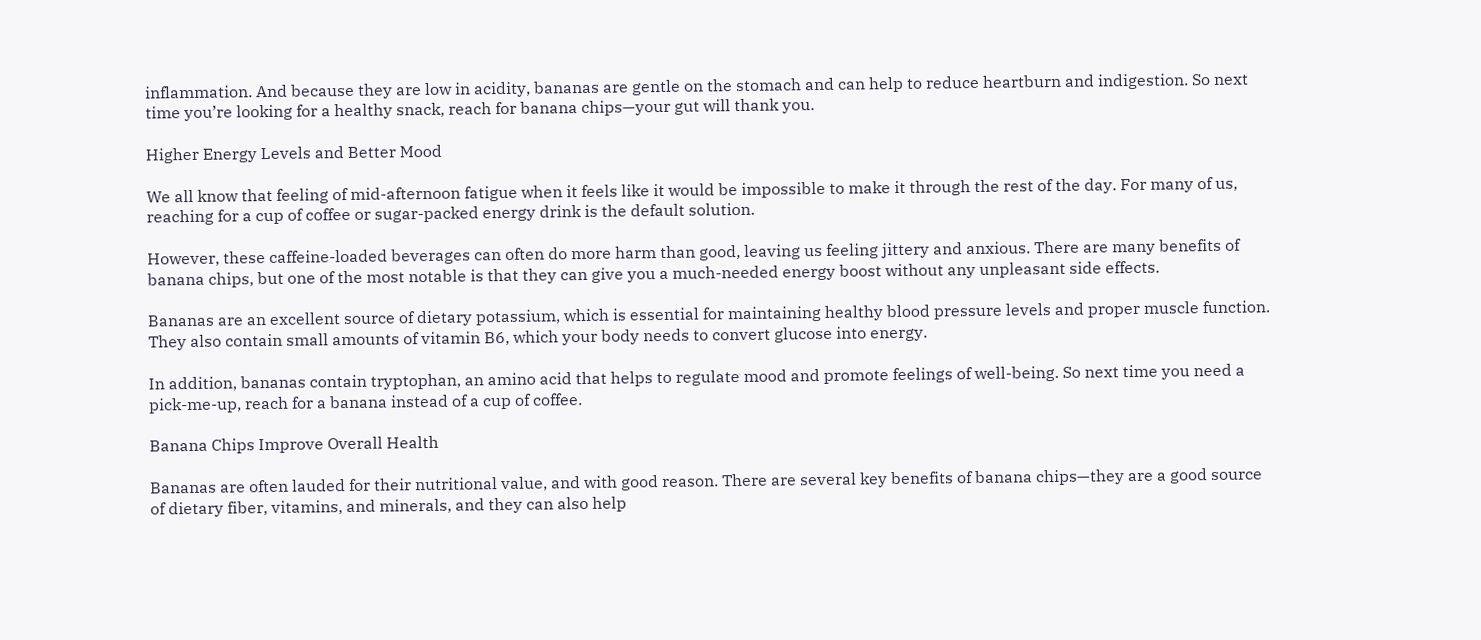inflammation. And because they are low in acidity, bananas are gentle on the stomach and can help to reduce heartburn and indigestion. So next time you’re looking for a healthy snack, reach for banana chips—your gut will thank you.

Higher Energy Levels and Better Mood

We all know that feeling of mid-afternoon fatigue when it feels like it would be impossible to make it through the rest of the day. For many of us, reaching for a cup of coffee or sugar-packed energy drink is the default solution.

However, these caffeine-loaded beverages can often do more harm than good, leaving us feeling jittery and anxious. There are many benefits of banana chips, but one of the most notable is that they can give you a much-needed energy boost without any unpleasant side effects.

Bananas are an excellent source of dietary potassium, which is essential for maintaining healthy blood pressure levels and proper muscle function. They also contain small amounts of vitamin B6, which your body needs to convert glucose into energy.

In addition, bananas contain tryptophan, an amino acid that helps to regulate mood and promote feelings of well-being. So next time you need a pick-me-up, reach for a banana instead of a cup of coffee.

Banana Chips Improve Overall Health

Bananas are often lauded for their nutritional value, and with good reason. There are several key benefits of banana chips—they are a good source of dietary fiber, vitamins, and minerals, and they can also help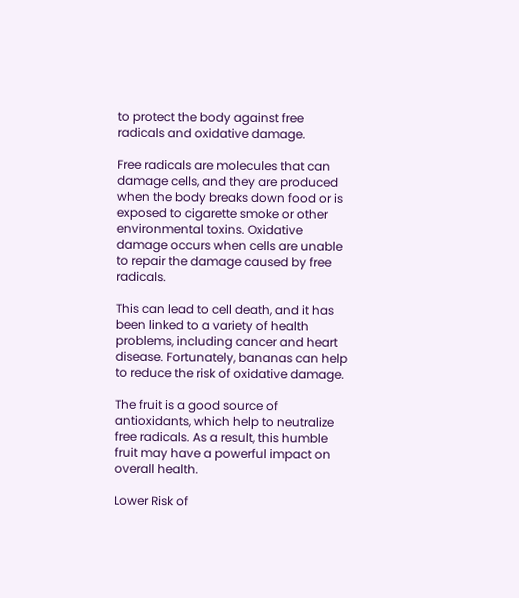to protect the body against free radicals and oxidative damage.

Free radicals are molecules that can damage cells, and they are produced when the body breaks down food or is exposed to cigarette smoke or other environmental toxins. Oxidative damage occurs when cells are unable to repair the damage caused by free radicals.

This can lead to cell death, and it has been linked to a variety of health problems, including cancer and heart disease. Fortunately, bananas can help to reduce the risk of oxidative damage.

The fruit is a good source of antioxidants, which help to neutralize free radicals. As a result, this humble fruit may have a powerful impact on overall health.

Lower Risk of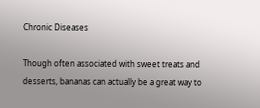Chronic Diseases

Though often associated with sweet treats and desserts, bananas can actually be a great way to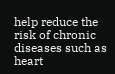help reduce the risk of chronic diseases such as heart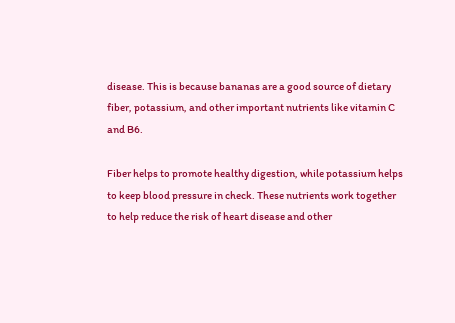disease. This is because bananas are a good source of dietary fiber, potassium, and other important nutrients like vitamin C and B6.

Fiber helps to promote healthy digestion, while potassium helps to keep blood pressure in check. These nutrients work together to help reduce the risk of heart disease and other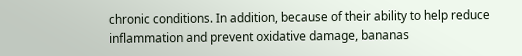chronic conditions. In addition, because of their ability to help reduce inflammation and prevent oxidative damage, bananas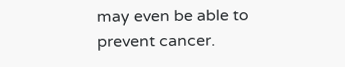may even be able to prevent cancer.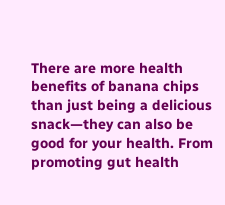There are more health benefits of banana chips than just being a delicious snack—they can also be good for your health. From promoting gut health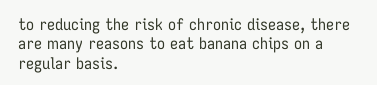to reducing the risk of chronic disease, there are many reasons to eat banana chips on a regular basis.